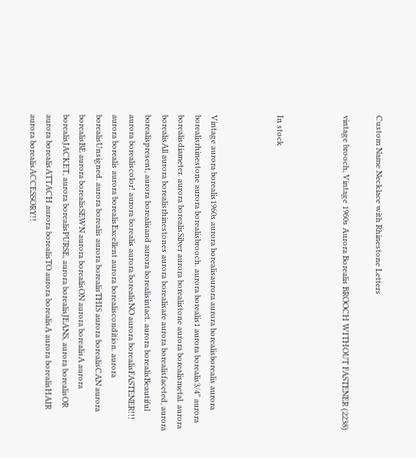Custom Name Necklace with Rhinestone Letters

vintage brooch, Vintage 1960s Aurora Borealis BROOCH WITHOUT FASTENER (2238)



In stock



Vintage aurora borealis1960s aurora borealisaurora aurora borealisborealis aurora borealisrhinestone aurora borealisbrooch. aurora borealis1 aurora borealis3/4" aurora borealisdiameter. aurora borealisSilver aurora borealistone aurora borealismetal. aurora borealisAll aurora borealisrhinestones aurora borealisare aurora borealisfaceted, aurora borealispresent, aurora borealisand aurora borealisintact. aurora borealisBeautiful aurora borealiscolor! aurora borealis aurora borealisNO aurora borealisFASTENER!!! aurora borealis aurora borealisExcellent aurora borealiscondition. aurora borealisUnsigned. aurora borealis aurora borealisTHIS aurora borealisCAN aurora borealisBE aurora borealisSEWN aurora borealisON aurora borealisA aurora borealisJACKET, aurora borealisPURSE, aurora borealisJEANS, aurora borealisOR aurora borealisATTACH aurora borealisTO aurora borealisA aurora borealisHAIR aurora borealisACCESSORY!!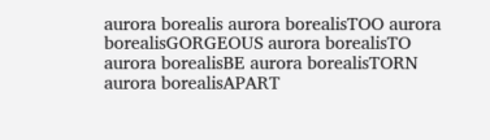aurora borealis aurora borealisTOO aurora borealisGORGEOUS aurora borealisTO aurora borealisBE aurora borealisTORN aurora borealisAPART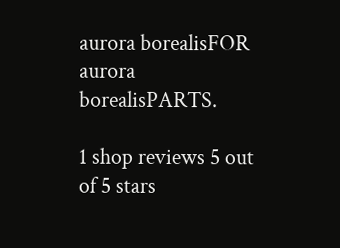aurora borealisFOR aurora borealisPARTS.

1 shop reviews 5 out of 5 stars